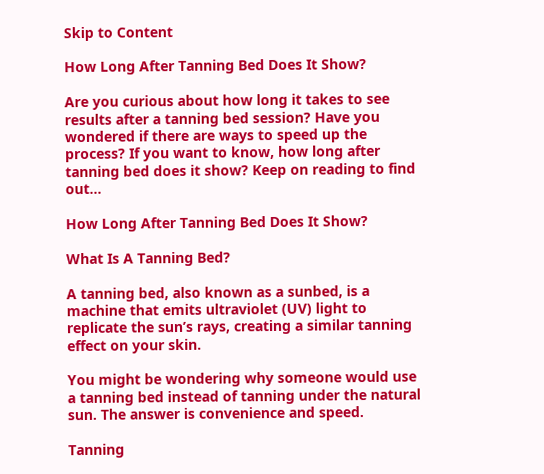Skip to Content

How Long After Tanning Bed Does It Show?

Are you curious about how long it takes to see results after a tanning bed session? Have you wondered if there are ways to speed up the process? If you want to know, how long after tanning bed does it show? Keep on reading to find out…

How Long After Tanning Bed Does It Show?

What Is A Tanning Bed?

A tanning bed, also known as a sunbed, is a machine that emits ultraviolet (UV) light to replicate the sun’s rays, creating a similar tanning effect on your skin.

You might be wondering why someone would use a tanning bed instead of tanning under the natural sun. The answer is convenience and speed.

Tanning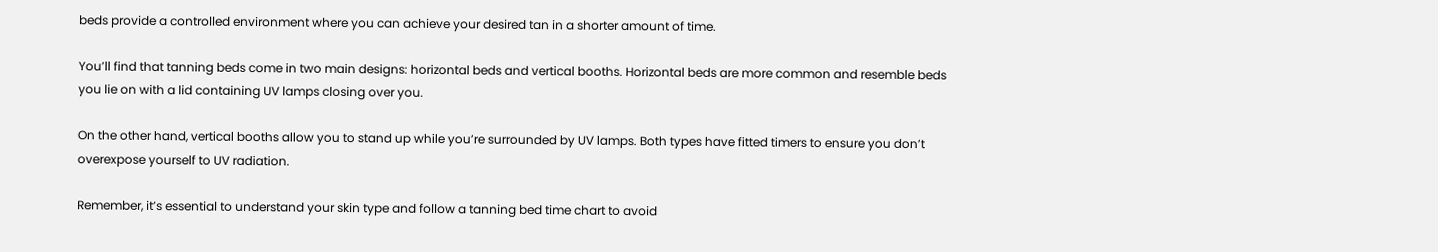beds provide a controlled environment where you can achieve your desired tan in a shorter amount of time.

You’ll find that tanning beds come in two main designs: horizontal beds and vertical booths. Horizontal beds are more common and resemble beds you lie on with a lid containing UV lamps closing over you.

On the other hand, vertical booths allow you to stand up while you’re surrounded by UV lamps. Both types have fitted timers to ensure you don’t overexpose yourself to UV radiation.

Remember, it’s essential to understand your skin type and follow a tanning bed time chart to avoid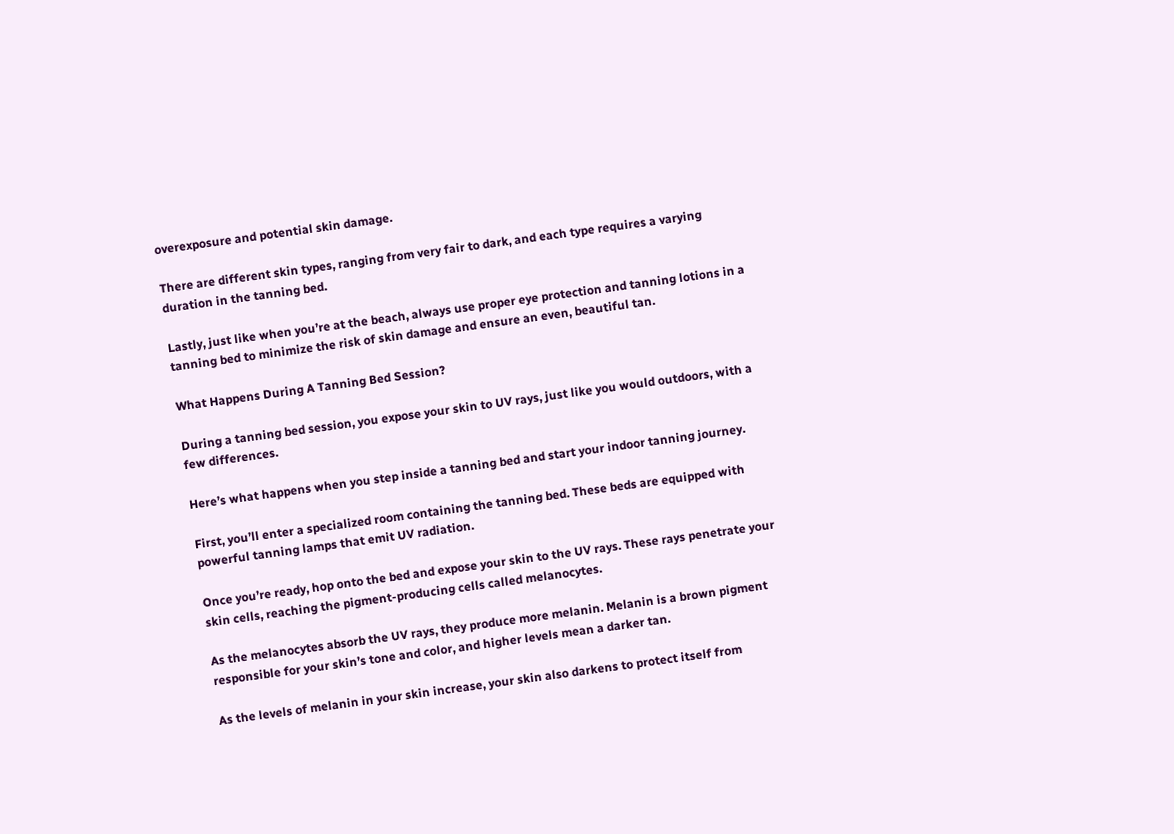overexposure and potential skin damage.

There are different skin types, ranging from very fair to dark, and each type requires a varying duration in the tanning bed.

Lastly, just like when you’re at the beach, always use proper eye protection and tanning lotions in a tanning bed to minimize the risk of skin damage and ensure an even, beautiful tan.

What Happens During A Tanning Bed Session?

During a tanning bed session, you expose your skin to UV rays, just like you would outdoors, with a few differences.

Here’s what happens when you step inside a tanning bed and start your indoor tanning journey.

First, you’ll enter a specialized room containing the tanning bed. These beds are equipped with powerful tanning lamps that emit UV radiation.

Once you’re ready, hop onto the bed and expose your skin to the UV rays. These rays penetrate your skin cells, reaching the pigment-producing cells called melanocytes.

As the melanocytes absorb the UV rays, they produce more melanin. Melanin is a brown pigment responsible for your skin’s tone and color, and higher levels mean a darker tan.

As the levels of melanin in your skin increase, your skin also darkens to protect itself from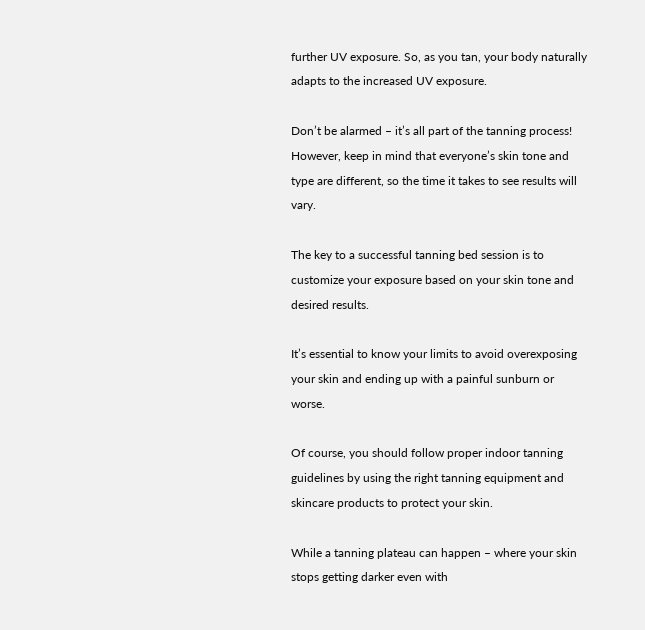further UV exposure. So, as you tan, your body naturally adapts to the increased UV exposure.

Don’t be alarmed – it’s all part of the tanning process! However, keep in mind that everyone’s skin tone and type are different, so the time it takes to see results will vary.

The key to a successful tanning bed session is to customize your exposure based on your skin tone and desired results.

It’s essential to know your limits to avoid overexposing your skin and ending up with a painful sunburn or worse.

Of course, you should follow proper indoor tanning guidelines by using the right tanning equipment and skincare products to protect your skin.

While a tanning plateau can happen – where your skin stops getting darker even with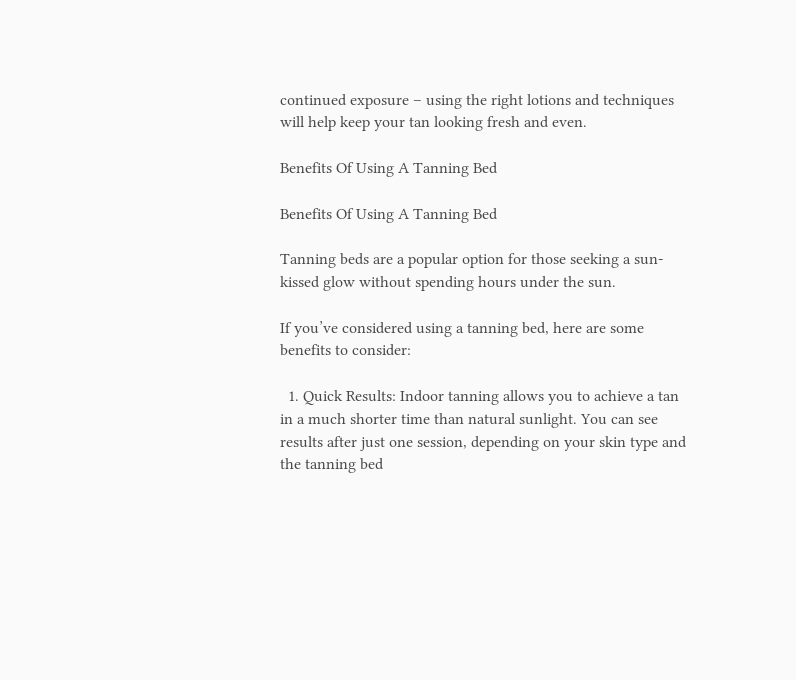continued exposure – using the right lotions and techniques will help keep your tan looking fresh and even.

Benefits Of Using A Tanning Bed

Benefits Of Using A Tanning Bed

Tanning beds are a popular option for those seeking a sun-kissed glow without spending hours under the sun.

If you’ve considered using a tanning bed, here are some benefits to consider:

  1. Quick Results: Indoor tanning allows you to achieve a tan in a much shorter time than natural sunlight. You can see results after just one session, depending on your skin type and the tanning bed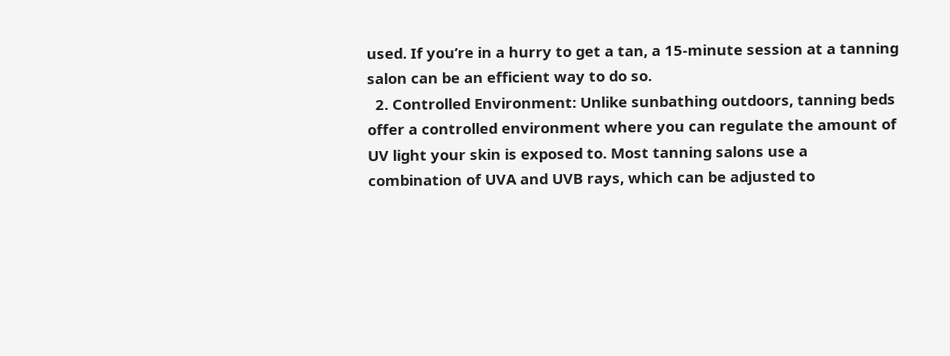used. If you’re in a hurry to get a tan, a 15-minute session at a tanning salon can be an efficient way to do so.
  2. Controlled Environment: Unlike sunbathing outdoors, tanning beds offer a controlled environment where you can regulate the amount of UV light your skin is exposed to. Most tanning salons use a combination of UVA and UVB rays, which can be adjusted to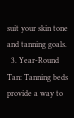suit your skin tone and tanning goals.
  3. Year-Round Tan: Tanning beds provide a way to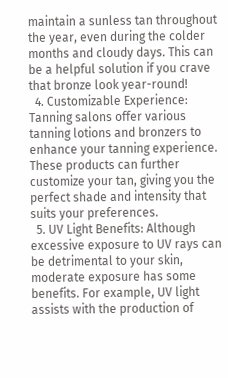maintain a sunless tan throughout the year, even during the colder months and cloudy days. This can be a helpful solution if you crave that bronze look year-round!
  4. Customizable Experience: Tanning salons offer various tanning lotions and bronzers to enhance your tanning experience. These products can further customize your tan, giving you the perfect shade and intensity that suits your preferences.
  5. UV Light Benefits: Although excessive exposure to UV rays can be detrimental to your skin, moderate exposure has some benefits. For example, UV light assists with the production of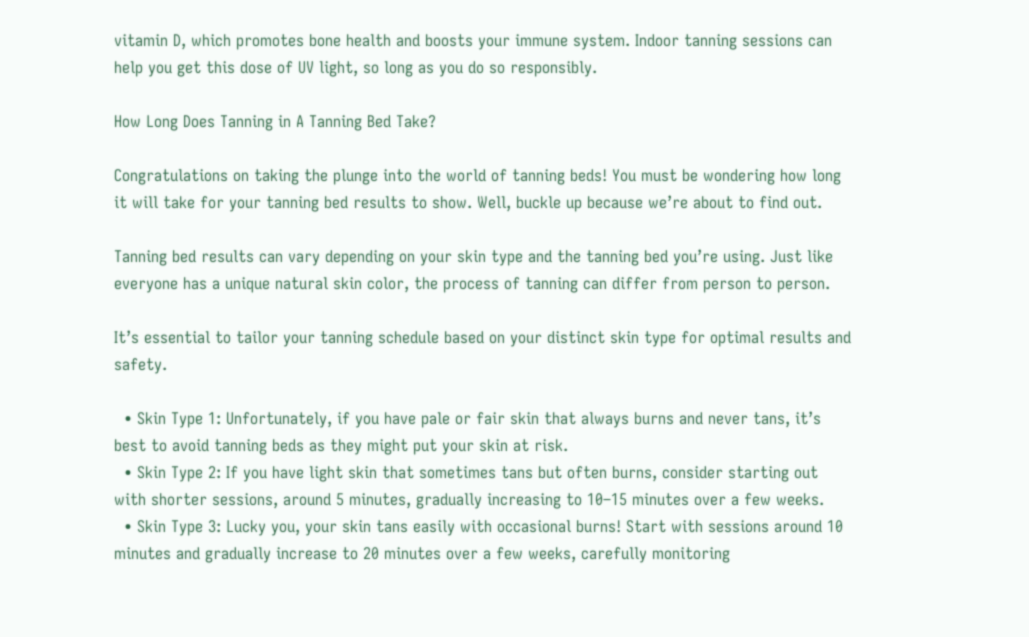vitamin D, which promotes bone health and boosts your immune system. Indoor tanning sessions can help you get this dose of UV light, so long as you do so responsibly.

How Long Does Tanning in A Tanning Bed Take?

Congratulations on taking the plunge into the world of tanning beds! You must be wondering how long it will take for your tanning bed results to show. Well, buckle up because we’re about to find out.

Tanning bed results can vary depending on your skin type and the tanning bed you’re using. Just like everyone has a unique natural skin color, the process of tanning can differ from person to person.

It’s essential to tailor your tanning schedule based on your distinct skin type for optimal results and safety.

  • Skin Type 1: Unfortunately, if you have pale or fair skin that always burns and never tans, it’s best to avoid tanning beds as they might put your skin at risk.
  • Skin Type 2: If you have light skin that sometimes tans but often burns, consider starting out with shorter sessions, around 5 minutes, gradually increasing to 10–15 minutes over a few weeks.
  • Skin Type 3: Lucky you, your skin tans easily with occasional burns! Start with sessions around 10 minutes and gradually increase to 20 minutes over a few weeks, carefully monitoring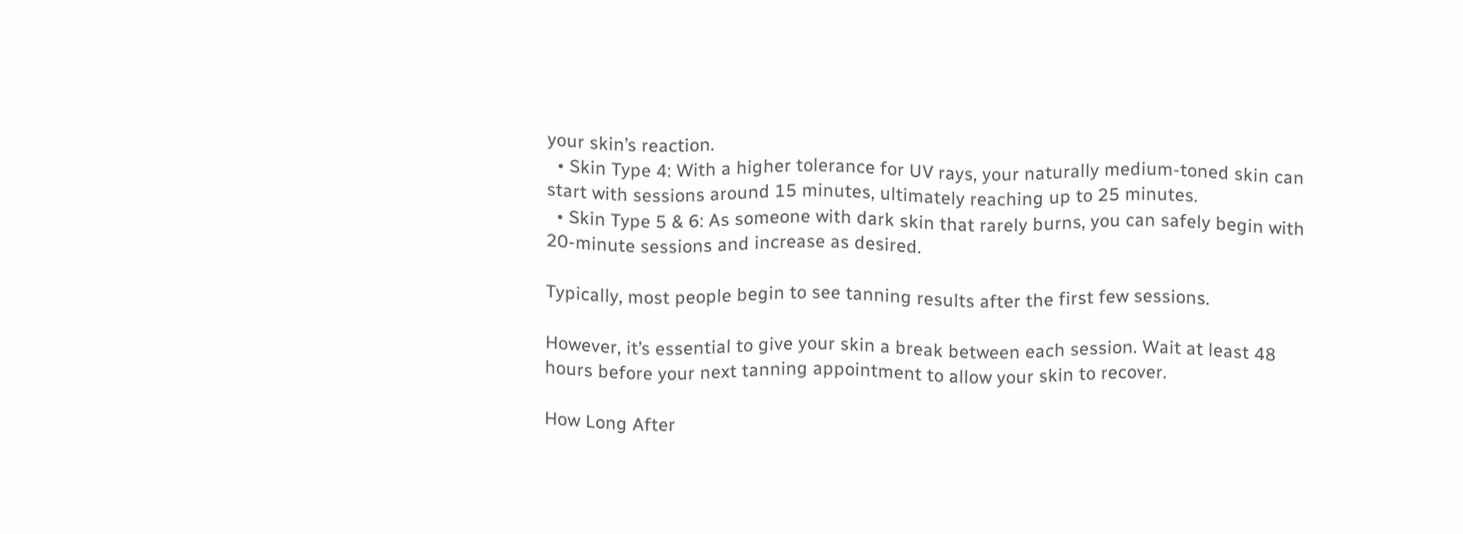your skin’s reaction.
  • Skin Type 4: With a higher tolerance for UV rays, your naturally medium-toned skin can start with sessions around 15 minutes, ultimately reaching up to 25 minutes.
  • Skin Type 5 & 6: As someone with dark skin that rarely burns, you can safely begin with 20-minute sessions and increase as desired.

Typically, most people begin to see tanning results after the first few sessions.

However, it’s essential to give your skin a break between each session. Wait at least 48 hours before your next tanning appointment to allow your skin to recover.

How Long After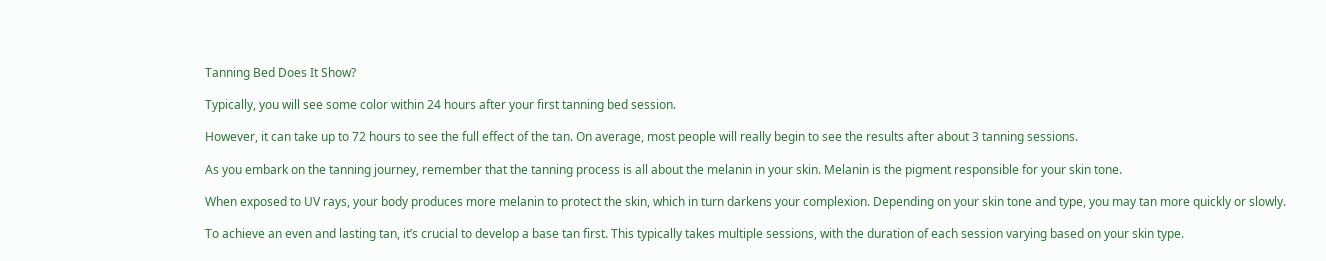Tanning Bed Does It Show?

Typically, you will see some color within 24 hours after your first tanning bed session.

However, it can take up to 72 hours to see the full effect of the tan. On average, most people will really begin to see the results after about 3 tanning sessions.

As you embark on the tanning journey, remember that the tanning process is all about the melanin in your skin. Melanin is the pigment responsible for your skin tone.

When exposed to UV rays, your body produces more melanin to protect the skin, which in turn darkens your complexion. Depending on your skin tone and type, you may tan more quickly or slowly.

To achieve an even and lasting tan, it’s crucial to develop a base tan first. This typically takes multiple sessions, with the duration of each session varying based on your skin type.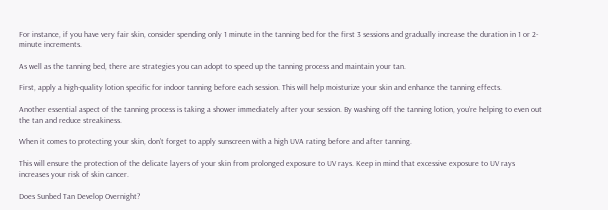For instance, if you have very fair skin, consider spending only 1 minute in the tanning bed for the first 3 sessions and gradually increase the duration in 1 or 2-minute increments.

As well as the tanning bed, there are strategies you can adopt to speed up the tanning process and maintain your tan.

First, apply a high-quality lotion specific for indoor tanning before each session. This will help moisturize your skin and enhance the tanning effects.

Another essential aspect of the tanning process is taking a shower immediately after your session. By washing off the tanning lotion, you’re helping to even out the tan and reduce streakiness.

When it comes to protecting your skin, don’t forget to apply sunscreen with a high UVA rating before and after tanning.

This will ensure the protection of the delicate layers of your skin from prolonged exposure to UV rays. Keep in mind that excessive exposure to UV rays increases your risk of skin cancer.

Does Sunbed Tan Develop Overnight?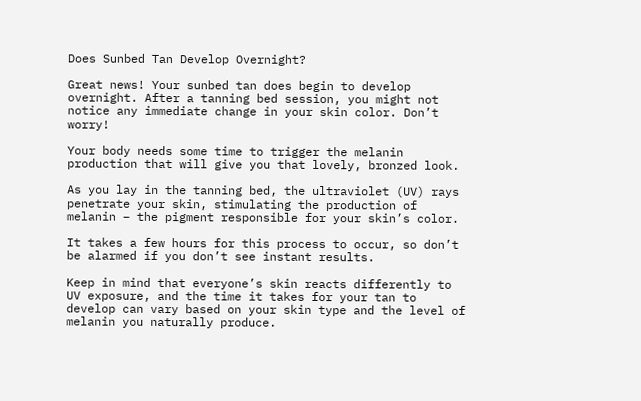Does Sunbed Tan Develop Overnight?

Great news! Your sunbed tan does begin to develop overnight. After a tanning bed session, you might not notice any immediate change in your skin color. Don’t worry!

Your body needs some time to trigger the melanin production that will give you that lovely, bronzed look.

As you lay in the tanning bed, the ultraviolet (UV) rays penetrate your skin, stimulating the production of melanin – the pigment responsible for your skin’s color.

It takes a few hours for this process to occur, so don’t be alarmed if you don’t see instant results.

Keep in mind that everyone’s skin reacts differently to UV exposure, and the time it takes for your tan to develop can vary based on your skin type and the level of melanin you naturally produce.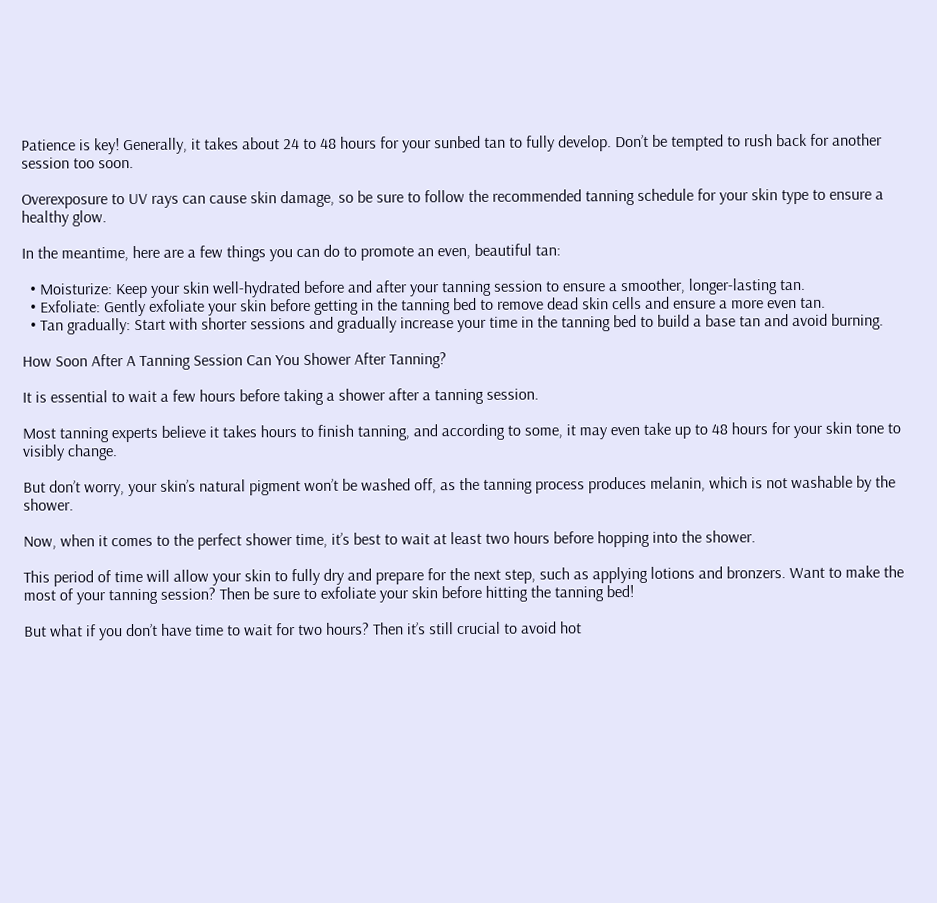Patience is key! Generally, it takes about 24 to 48 hours for your sunbed tan to fully develop. Don’t be tempted to rush back for another session too soon.

Overexposure to UV rays can cause skin damage, so be sure to follow the recommended tanning schedule for your skin type to ensure a healthy glow.

In the meantime, here are a few things you can do to promote an even, beautiful tan:

  • Moisturize: Keep your skin well-hydrated before and after your tanning session to ensure a smoother, longer-lasting tan.
  • Exfoliate: Gently exfoliate your skin before getting in the tanning bed to remove dead skin cells and ensure a more even tan.
  • Tan gradually: Start with shorter sessions and gradually increase your time in the tanning bed to build a base tan and avoid burning.

How Soon After A Tanning Session Can You Shower After Tanning?

It is essential to wait a few hours before taking a shower after a tanning session.

Most tanning experts believe it takes hours to finish tanning, and according to some, it may even take up to 48 hours for your skin tone to visibly change.

But don’t worry, your skin’s natural pigment won’t be washed off, as the tanning process produces melanin, which is not washable by the shower.

Now, when it comes to the perfect shower time, it’s best to wait at least two hours before hopping into the shower.

This period of time will allow your skin to fully dry and prepare for the next step, such as applying lotions and bronzers. Want to make the most of your tanning session? Then be sure to exfoliate your skin before hitting the tanning bed!

But what if you don’t have time to wait for two hours? Then it’s still crucial to avoid hot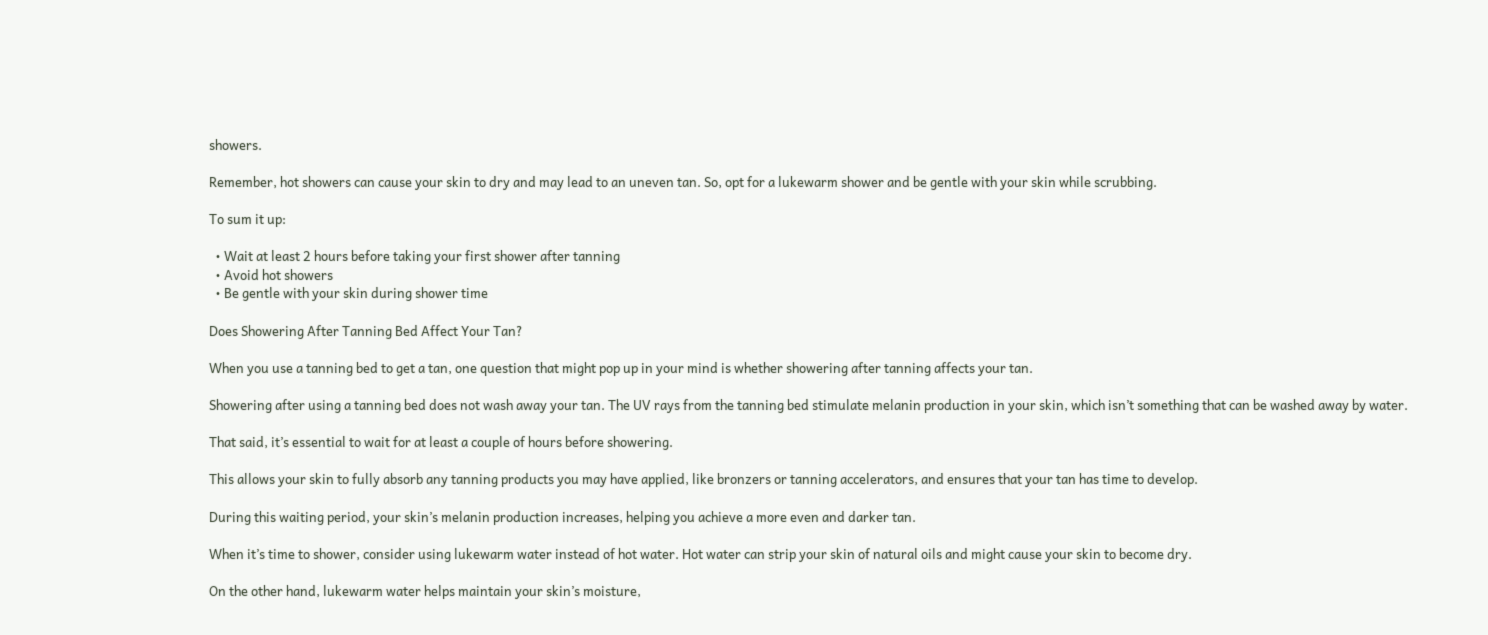showers.

Remember, hot showers can cause your skin to dry and may lead to an uneven tan. So, opt for a lukewarm shower and be gentle with your skin while scrubbing.

To sum it up:

  • Wait at least 2 hours before taking your first shower after tanning
  • Avoid hot showers
  • Be gentle with your skin during shower time

Does Showering After Tanning Bed Affect Your Tan?

When you use a tanning bed to get a tan, one question that might pop up in your mind is whether showering after tanning affects your tan.

Showering after using a tanning bed does not wash away your tan. The UV rays from the tanning bed stimulate melanin production in your skin, which isn’t something that can be washed away by water.

That said, it’s essential to wait for at least a couple of hours before showering.

This allows your skin to fully absorb any tanning products you may have applied, like bronzers or tanning accelerators, and ensures that your tan has time to develop.

During this waiting period, your skin’s melanin production increases, helping you achieve a more even and darker tan.

When it’s time to shower, consider using lukewarm water instead of hot water. Hot water can strip your skin of natural oils and might cause your skin to become dry.

On the other hand, lukewarm water helps maintain your skin’s moisture,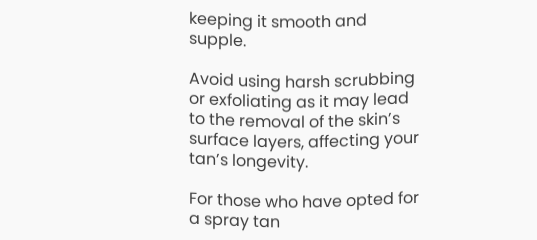keeping it smooth and supple.

Avoid using harsh scrubbing or exfoliating as it may lead to the removal of the skin’s surface layers, affecting your tan’s longevity.

For those who have opted for a spray tan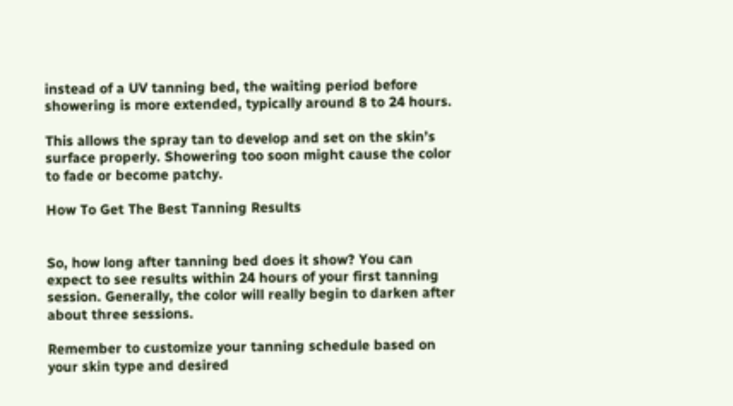instead of a UV tanning bed, the waiting period before showering is more extended, typically around 8 to 24 hours.

This allows the spray tan to develop and set on the skin’s surface properly. Showering too soon might cause the color to fade or become patchy.

How To Get The Best Tanning Results


So, how long after tanning bed does it show? You can expect to see results within 24 hours of your first tanning session. Generally, the color will really begin to darken after about three sessions.

Remember to customize your tanning schedule based on your skin type and desired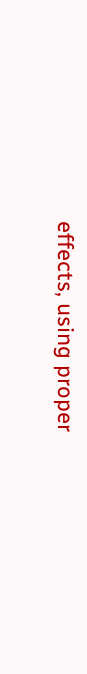effects, using proper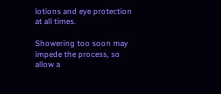lotions and eye protection at all times.

Showering too soon may impede the process, so allow a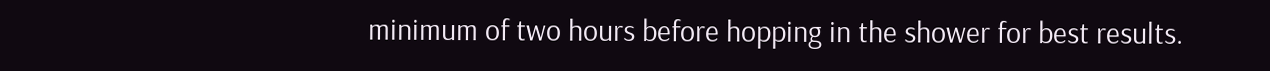minimum of two hours before hopping in the shower for best results.